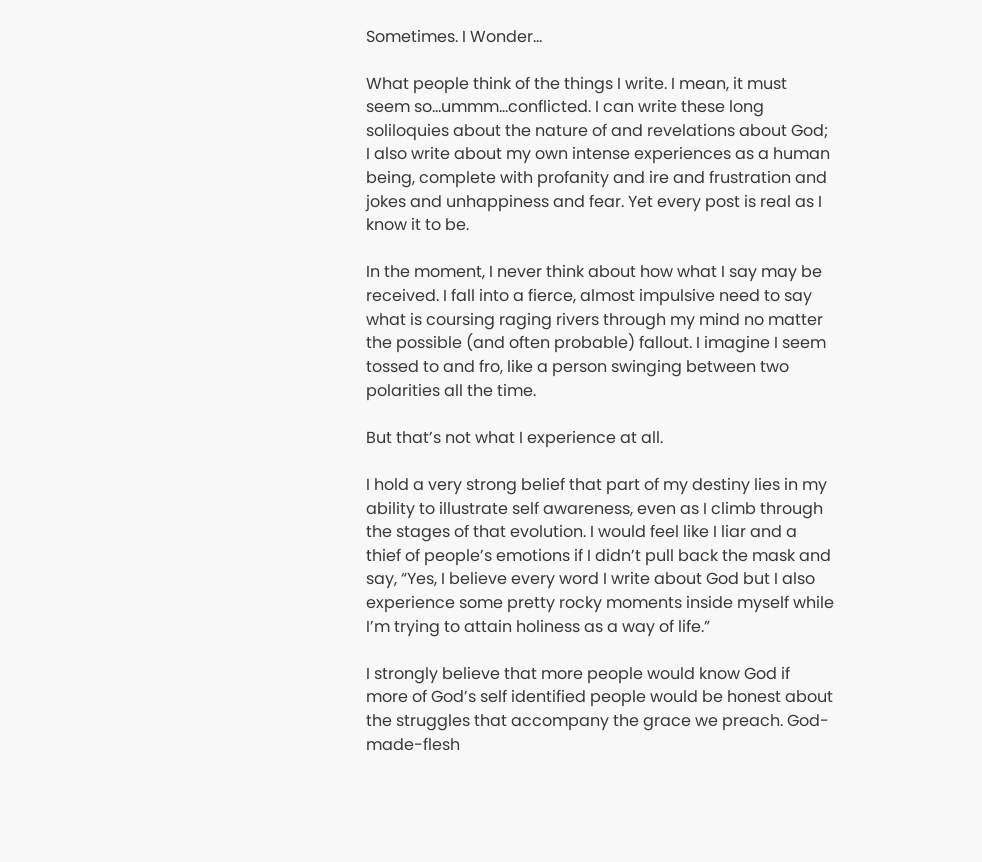Sometimes. I Wonder…

What people think of the things I write. I mean, it must seem so…ummm…conflicted. I can write these long soliloquies about the nature of and revelations about God; I also write about my own intense experiences as a human being, complete with profanity and ire and frustration and jokes and unhappiness and fear. Yet every post is real as I know it to be.

In the moment, I never think about how what I say may be received. I fall into a fierce, almost impulsive need to say what is coursing raging rivers through my mind no matter the possible (and often probable) fallout. I imagine I seem tossed to and fro, like a person swinging between two polarities all the time.

But that’s not what I experience at all.

I hold a very strong belief that part of my destiny lies in my ability to illustrate self awareness, even as I climb through the stages of that evolution. I would feel like I liar and a thief of people’s emotions if I didn’t pull back the mask and say, “Yes, I believe every word I write about God but I also experience some pretty rocky moments inside myself while I’m trying to attain holiness as a way of life.”

I strongly believe that more people would know God if more of God’s self identified people would be honest about the struggles that accompany the grace we preach. God-made-flesh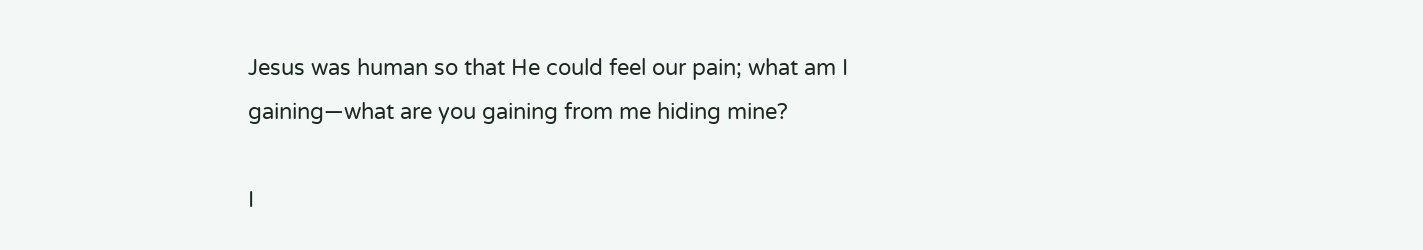Jesus was human so that He could feel our pain; what am I gaining—what are you gaining from me hiding mine?

I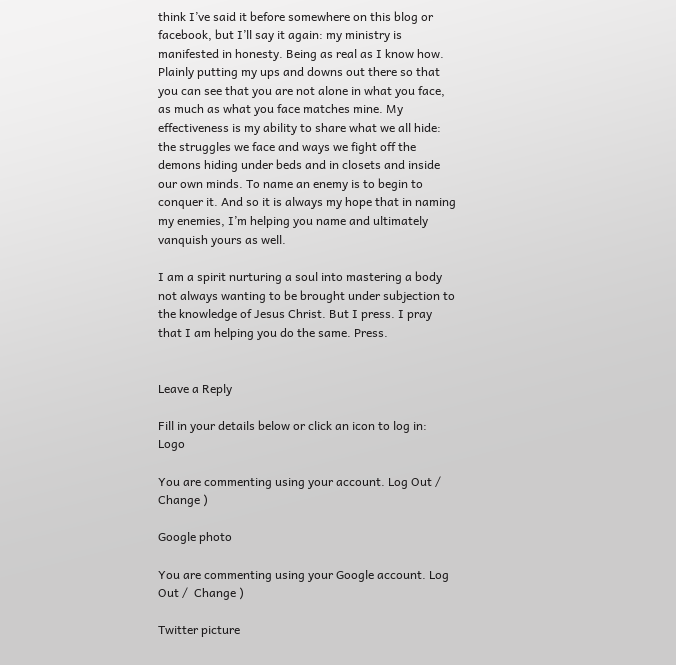think I’ve said it before somewhere on this blog or facebook, but I’ll say it again: my ministry is manifested in honesty. Being as real as I know how. Plainly putting my ups and downs out there so that you can see that you are not alone in what you face, as much as what you face matches mine. My effectiveness is my ability to share what we all hide: the struggles we face and ways we fight off the demons hiding under beds and in closets and inside our own minds. To name an enemy is to begin to conquer it. And so it is always my hope that in naming my enemies, I’m helping you name and ultimately vanquish yours as well.

I am a spirit nurturing a soul into mastering a body not always wanting to be brought under subjection to the knowledge of Jesus Christ. But I press. I pray that I am helping you do the same. Press.


Leave a Reply

Fill in your details below or click an icon to log in: Logo

You are commenting using your account. Log Out /  Change )

Google photo

You are commenting using your Google account. Log Out /  Change )

Twitter picture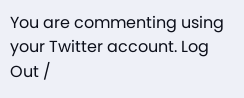You are commenting using your Twitter account. Log Out /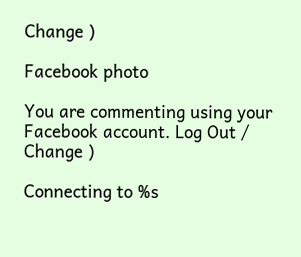Change )

Facebook photo

You are commenting using your Facebook account. Log Out /  Change )

Connecting to %s